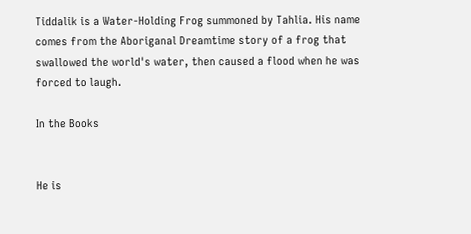Tiddalik is a Water-Holding Frog summoned by Tahlia. His name comes from the Aboriganal Dreamtime story of a frog that swallowed the world's water, then caused a flood when he was forced to laugh.

In the Books


He is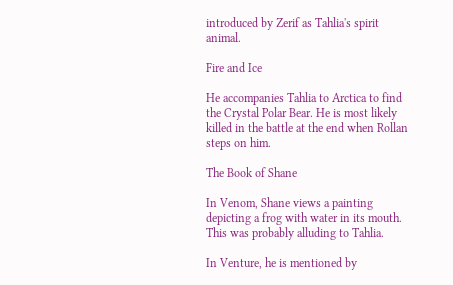introduced by Zerif as Tahlia's spirit animal.

Fire and Ice

He accompanies Tahlia to Arctica to find the Crystal Polar Bear. He is most likely killed in the battle at the end when Rollan steps on him.

The Book of Shane

In Venom, Shane views a painting depicting a frog with water in its mouth. This was probably alluding to Tahlia.

In Venture, he is mentioned by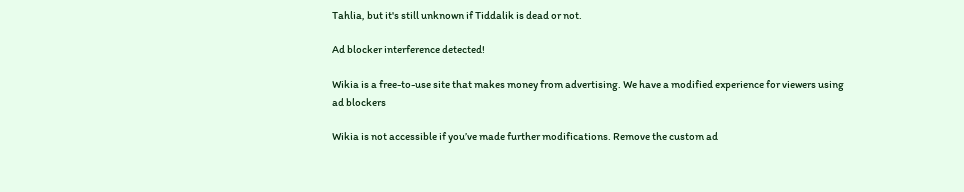Tahlia, but it's still unknown if Tiddalik is dead or not.

Ad blocker interference detected!

Wikia is a free-to-use site that makes money from advertising. We have a modified experience for viewers using ad blockers

Wikia is not accessible if you’ve made further modifications. Remove the custom ad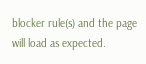blocker rule(s) and the page will load as expected.